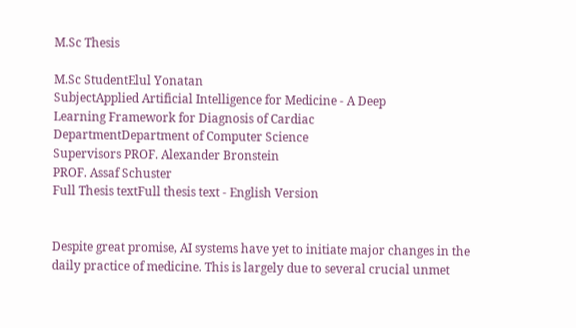M.Sc Thesis

M.Sc StudentElul Yonatan
SubjectApplied Artificial Intelligence for Medicine - A Deep
Learning Framework for Diagnosis of Cardiac
DepartmentDepartment of Computer Science
Supervisors PROF. Alexander Bronstein
PROF. Assaf Schuster
Full Thesis textFull thesis text - English Version


Despite great promise, AI systems have yet to initiate major changes in the daily practice of medicine. This is largely due to several crucial unmet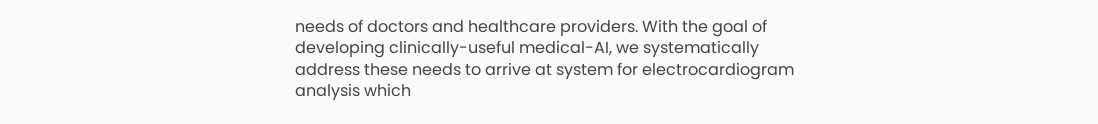needs of doctors and healthcare providers. With the goal of developing clinically-useful medical-AI, we systematically address these needs to arrive at system for electrocardiogram analysis which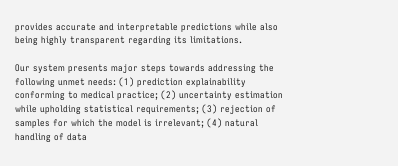provides accurate and interpretable predictions while also being highly transparent regarding its limitations.

Our system presents major steps towards addressing the following unmet needs: (1) prediction explainability conforming to medical practice; (2) uncertainty estimation while upholding statistical requirements; (3) rejection of samples for which the model is irrelevant; (4) natural handling of data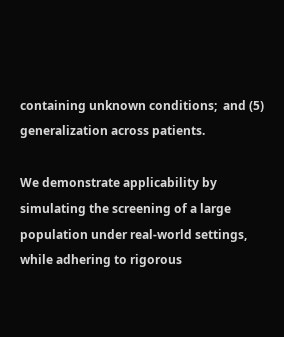containing unknown conditions;  and (5) generalization across patients.

We demonstrate applicability by simulating the screening of a large population under real-world settings, while adhering to rigorous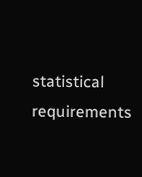statistical requirements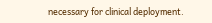necessary for clinical deployment.